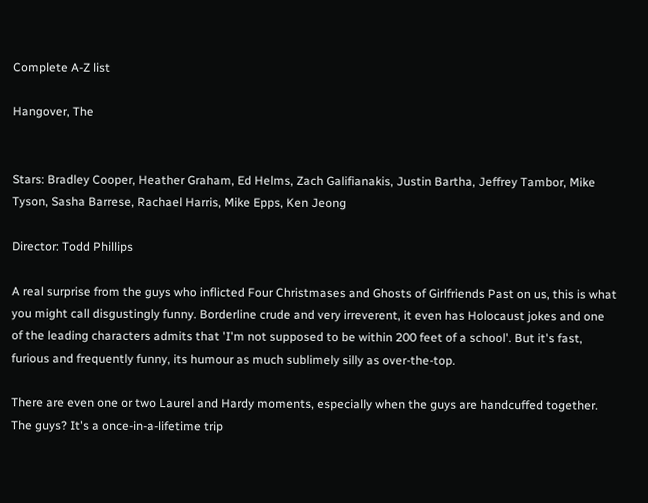Complete A-Z list

Hangover, The


Stars: Bradley Cooper, Heather Graham, Ed Helms, Zach Galifianakis, Justin Bartha, Jeffrey Tambor, Mike Tyson, Sasha Barrese, Rachael Harris, Mike Epps, Ken Jeong

Director: Todd Phillips

A real surprise from the guys who inflicted Four Christmases and Ghosts of Girlfriends Past on us, this is what you might call disgustingly funny. Borderline crude and very irreverent, it even has Holocaust jokes and one of the leading characters admits that 'I'm not supposed to be within 200 feet of a school'. But it's fast, furious and frequently funny, its humour as much sublimely silly as over-the-top.

There are even one or two Laurel and Hardy moments, especially when the guys are handcuffed together. The guys? It's a once-in-a-lifetime trip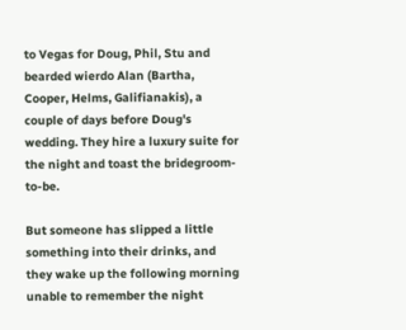to Vegas for Doug, Phil, Stu and bearded wierdo Alan (Bartha, Cooper, Helms, Galifianakis), a couple of days before Doug's wedding. They hire a luxury suite for the night and toast the bridegroom-to-be.

But someone has slipped a little something into their drinks, and they wake up the following morning unable to remember the night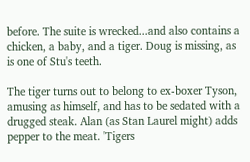before. The suite is wrecked...and also contains a chicken, a baby, and a tiger. Doug is missing, as is one of Stu's teeth.

The tiger turns out to belong to ex-boxer Tyson, amusing as himself, and has to be sedated with a drugged steak. Alan (as Stan Laurel might) adds pepper to the meat. 'Tigers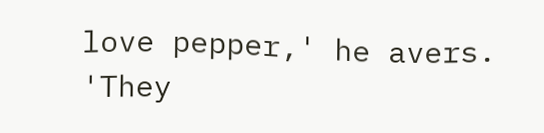love pepper,' he avers. 'They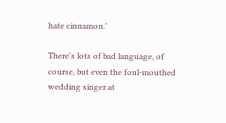hate cinnamon.'

There's lots of bad language, of course, but even the foul-mouthed wedding singer at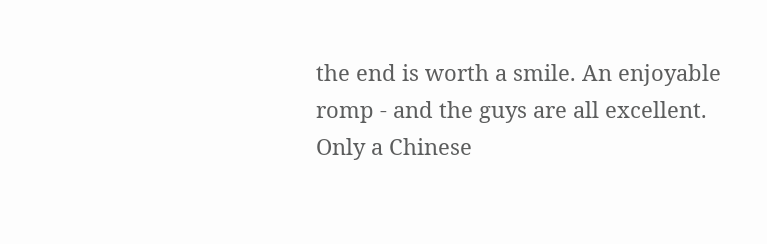the end is worth a smile. An enjoyable romp - and the guys are all excellent. Only a Chinese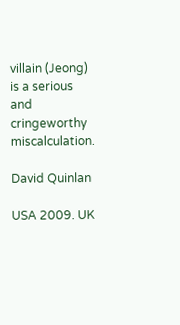villain (Jeong) is a serious and cringeworthy miscalculation.

David Quinlan

USA 2009. UK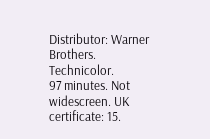Distributor: Warner Brothers. Technicolor.
97 minutes. Not widescreen. UK certificate: 15.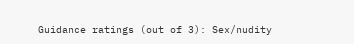Guidance ratings (out of 3): Sex/nudity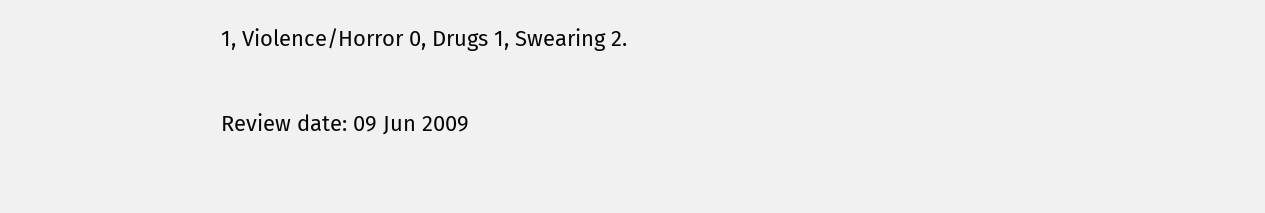1, Violence/Horror 0, Drugs 1, Swearing 2.

Review date: 09 Jun 2009